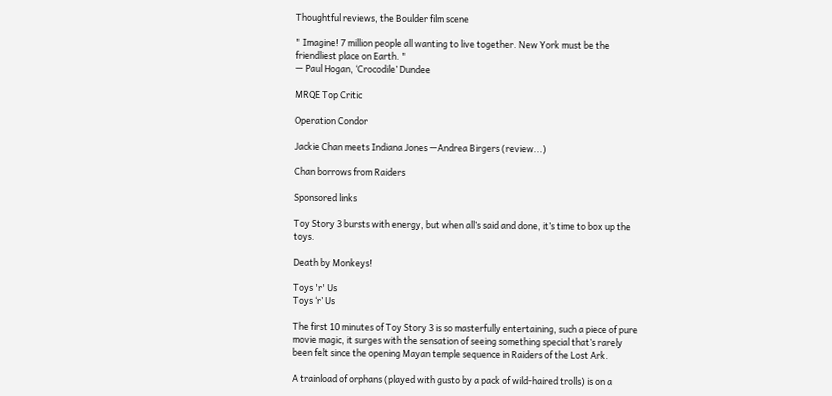Thoughtful reviews, the Boulder film scene

" Imagine! 7 million people all wanting to live together. New York must be the friendliest place on Earth. "
— Paul Hogan, ‘Crocodile’ Dundee

MRQE Top Critic

Operation Condor

Jackie Chan meets Indiana Jones —Andrea Birgers (review...)

Chan borrows from Raiders

Sponsored links

Toy Story 3 bursts with energy, but when all’s said and done, it’s time to box up the toys.

Death by Monkeys!

Toys 'r' Us
Toys ‘r’ Us

The first 10 minutes of Toy Story 3 is so masterfully entertaining, such a piece of pure movie magic, it surges with the sensation of seeing something special that’s rarely been felt since the opening Mayan temple sequence in Raiders of the Lost Ark.

A trainload of orphans (played with gusto by a pack of wild-haired trolls) is on a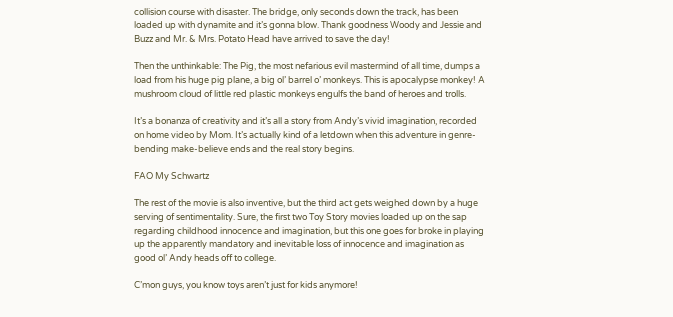collision course with disaster. The bridge, only seconds down the track, has been loaded up with dynamite and it’s gonna blow. Thank goodness Woody and Jessie and Buzz and Mr. & Mrs. Potato Head have arrived to save the day!

Then the unthinkable: The Pig, the most nefarious evil mastermind of all time, dumps a load from his huge pig plane, a big ol’ barrel o’ monkeys. This is apocalypse monkey! A mushroom cloud of little red plastic monkeys engulfs the band of heroes and trolls.

It’s a bonanza of creativity and it’s all a story from Andy’s vivid imagination, recorded on home video by Mom. It’s actually kind of a letdown when this adventure in genre-bending make-believe ends and the real story begins.

FAO My Schwartz

The rest of the movie is also inventive, but the third act gets weighed down by a huge serving of sentimentality. Sure, the first two Toy Story movies loaded up on the sap regarding childhood innocence and imagination, but this one goes for broke in playing up the apparently mandatory and inevitable loss of innocence and imagination as good ol’ Andy heads off to college.

C’mon guys, you know toys aren’t just for kids anymore!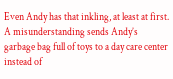Even Andy has that inkling, at least at first. A misunderstanding sends Andy’s garbage bag full of toys to a day care center instead of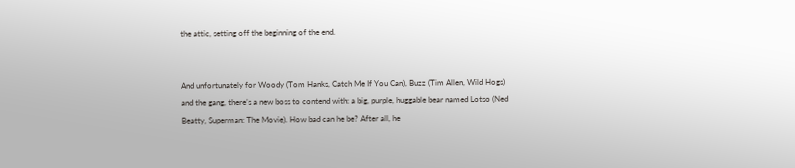the attic, setting off the beginning of the end.


And unfortunately for Woody (Tom Hanks, Catch Me If You Can), Buzz (Tim Allen, Wild Hogs) and the gang, there’s a new boss to contend with: a big, purple, huggable bear named Lotso (Ned Beatty, Superman: The Movie). How bad can he be? After all, he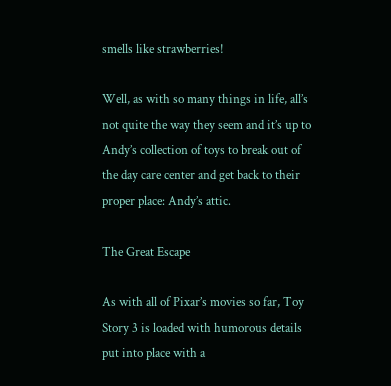smells like strawberries!

Well, as with so many things in life, all’s not quite the way they seem and it’s up to Andy’s collection of toys to break out of the day care center and get back to their proper place: Andy’s attic.

The Great Escape

As with all of Pixar’s movies so far, Toy Story 3 is loaded with humorous details put into place with a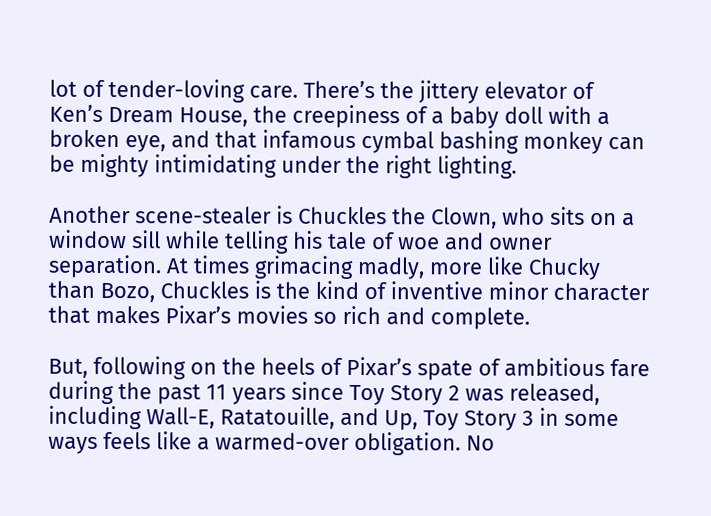lot of tender-loving care. There’s the jittery elevator of Ken’s Dream House, the creepiness of a baby doll with a broken eye, and that infamous cymbal bashing monkey can be mighty intimidating under the right lighting.

Another scene-stealer is Chuckles the Clown, who sits on a window sill while telling his tale of woe and owner separation. At times grimacing madly, more like Chucky than Bozo, Chuckles is the kind of inventive minor character that makes Pixar’s movies so rich and complete.

But, following on the heels of Pixar’s spate of ambitious fare during the past 11 years since Toy Story 2 was released, including Wall-E, Ratatouille, and Up, Toy Story 3 in some ways feels like a warmed-over obligation. No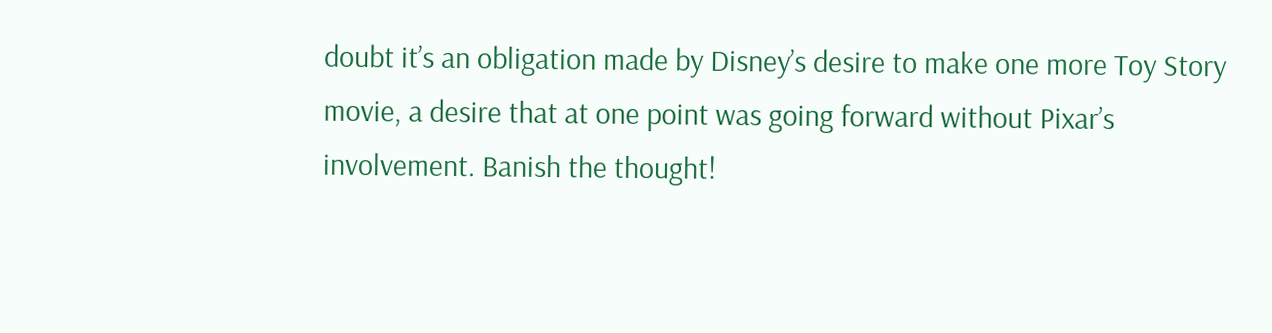doubt it’s an obligation made by Disney’s desire to make one more Toy Story movie, a desire that at one point was going forward without Pixar’s involvement. Banish the thought!